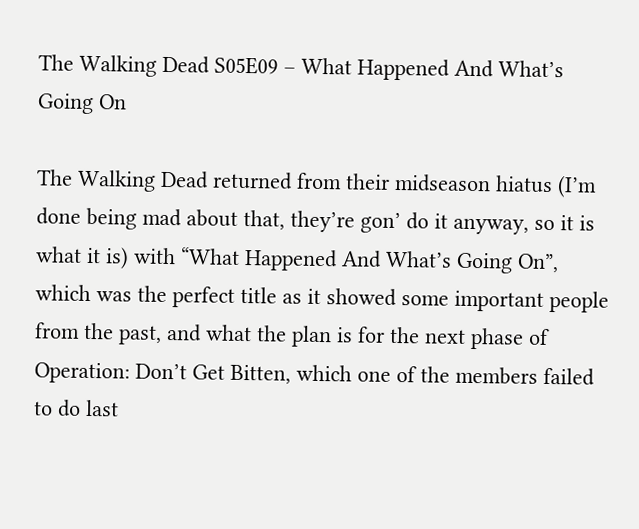The Walking Dead S05E09 – What Happened And What’s Going On

The Walking Dead returned from their midseason hiatus (I’m done being mad about that, they’re gon’ do it anyway, so it is what it is) with “What Happened And What’s Going On”, which was the perfect title as it showed some important people from the past, and what the plan is for the next phase of Operation: Don’t Get Bitten, which one of the members failed to do last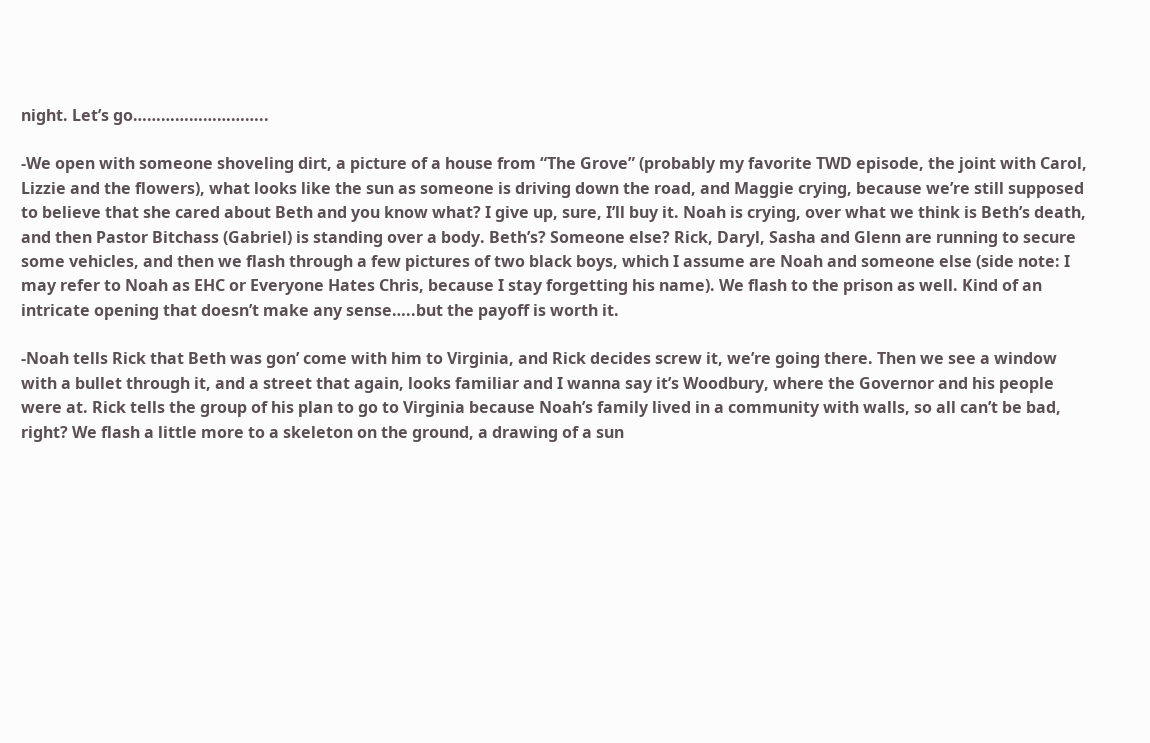night. Let’s go………………………..

-We open with someone shoveling dirt, a picture of a house from “The Grove” (probably my favorite TWD episode, the joint with Carol, Lizzie and the flowers), what looks like the sun as someone is driving down the road, and Maggie crying, because we’re still supposed to believe that she cared about Beth and you know what? I give up, sure, I’ll buy it. Noah is crying, over what we think is Beth’s death, and then Pastor Bitchass (Gabriel) is standing over a body. Beth’s? Someone else? Rick, Daryl, Sasha and Glenn are running to secure some vehicles, and then we flash through a few pictures of two black boys, which I assume are Noah and someone else (side note: I may refer to Noah as EHC or Everyone Hates Chris, because I stay forgetting his name). We flash to the prison as well. Kind of an intricate opening that doesn’t make any sense…..but the payoff is worth it.

-Noah tells Rick that Beth was gon’ come with him to Virginia, and Rick decides screw it, we’re going there. Then we see a window with a bullet through it, and a street that again, looks familiar and I wanna say it’s Woodbury, where the Governor and his people were at. Rick tells the group of his plan to go to Virginia because Noah’s family lived in a community with walls, so all can’t be bad, right? We flash a little more to a skeleton on the ground, a drawing of a sun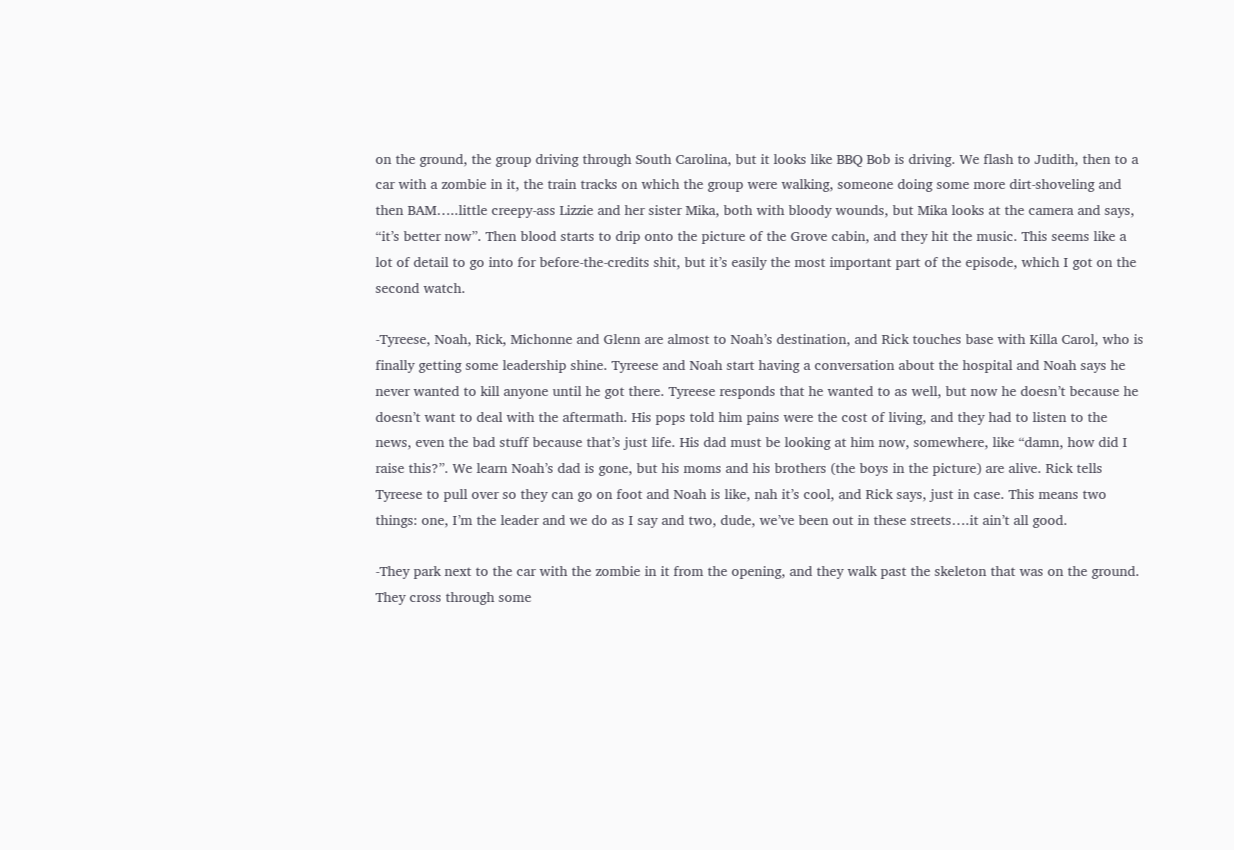on the ground, the group driving through South Carolina, but it looks like BBQ Bob is driving. We flash to Judith, then to a car with a zombie in it, the train tracks on which the group were walking, someone doing some more dirt-shoveling and then BAM…..little creepy-ass Lizzie and her sister Mika, both with bloody wounds, but Mika looks at the camera and says, “it’s better now”. Then blood starts to drip onto the picture of the Grove cabin, and they hit the music. This seems like a lot of detail to go into for before-the-credits shit, but it’s easily the most important part of the episode, which I got on the second watch.

-Tyreese, Noah, Rick, Michonne and Glenn are almost to Noah’s destination, and Rick touches base with Killa Carol, who is finally getting some leadership shine. Tyreese and Noah start having a conversation about the hospital and Noah says he never wanted to kill anyone until he got there. Tyreese responds that he wanted to as well, but now he doesn’t because he doesn’t want to deal with the aftermath. His pops told him pains were the cost of living, and they had to listen to the news, even the bad stuff because that’s just life. His dad must be looking at him now, somewhere, like “damn, how did I raise this?”. We learn Noah’s dad is gone, but his moms and his brothers (the boys in the picture) are alive. Rick tells Tyreese to pull over so they can go on foot and Noah is like, nah it’s cool, and Rick says, just in case. This means two things: one, I’m the leader and we do as I say and two, dude, we’ve been out in these streets….it ain’t all good.

-They park next to the car with the zombie in it from the opening, and they walk past the skeleton that was on the ground. They cross through some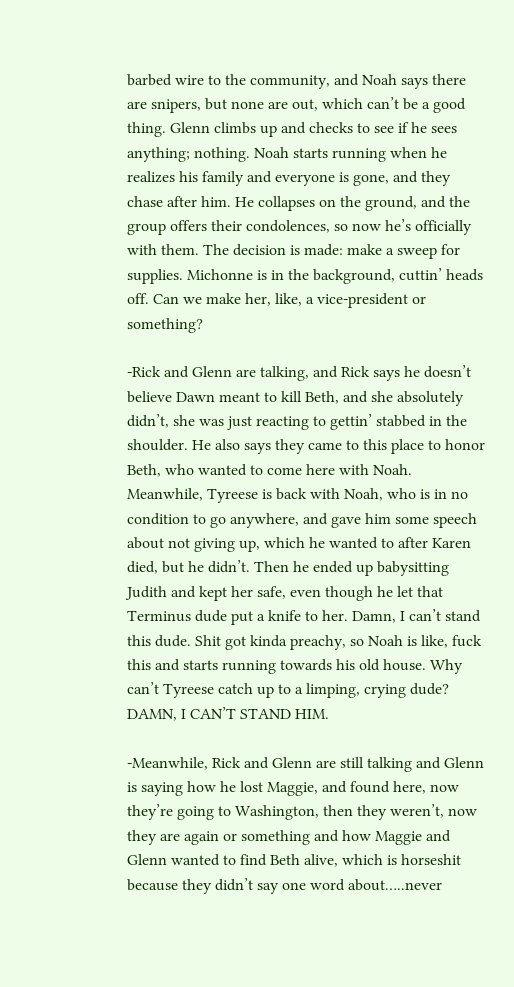barbed wire to the community, and Noah says there are snipers, but none are out, which can’t be a good thing. Glenn climbs up and checks to see if he sees anything; nothing. Noah starts running when he realizes his family and everyone is gone, and they chase after him. He collapses on the ground, and the group offers their condolences, so now he’s officially with them. The decision is made: make a sweep for supplies. Michonne is in the background, cuttin’ heads off. Can we make her, like, a vice-president or something?

-Rick and Glenn are talking, and Rick says he doesn’t believe Dawn meant to kill Beth, and she absolutely didn’t, she was just reacting to gettin’ stabbed in the shoulder. He also says they came to this place to honor Beth, who wanted to come here with Noah. Meanwhile, Tyreese is back with Noah, who is in no condition to go anywhere, and gave him some speech about not giving up, which he wanted to after Karen died, but he didn’t. Then he ended up babysitting Judith and kept her safe, even though he let that Terminus dude put a knife to her. Damn, I can’t stand this dude. Shit got kinda preachy, so Noah is like, fuck this and starts running towards his old house. Why can’t Tyreese catch up to a limping, crying dude? DAMN, I CAN’T STAND HIM.

-Meanwhile, Rick and Glenn are still talking and Glenn is saying how he lost Maggie, and found here, now they’re going to Washington, then they weren’t, now they are again or something and how Maggie and Glenn wanted to find Beth alive, which is horseshit because they didn’t say one word about…..never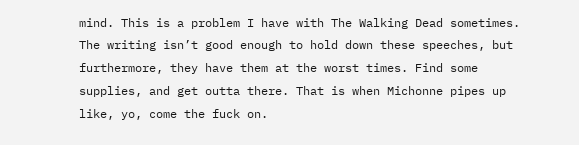mind. This is a problem I have with The Walking Dead sometimes. The writing isn’t good enough to hold down these speeches, but furthermore, they have them at the worst times. Find some supplies, and get outta there. That is when Michonne pipes up like, yo, come the fuck on.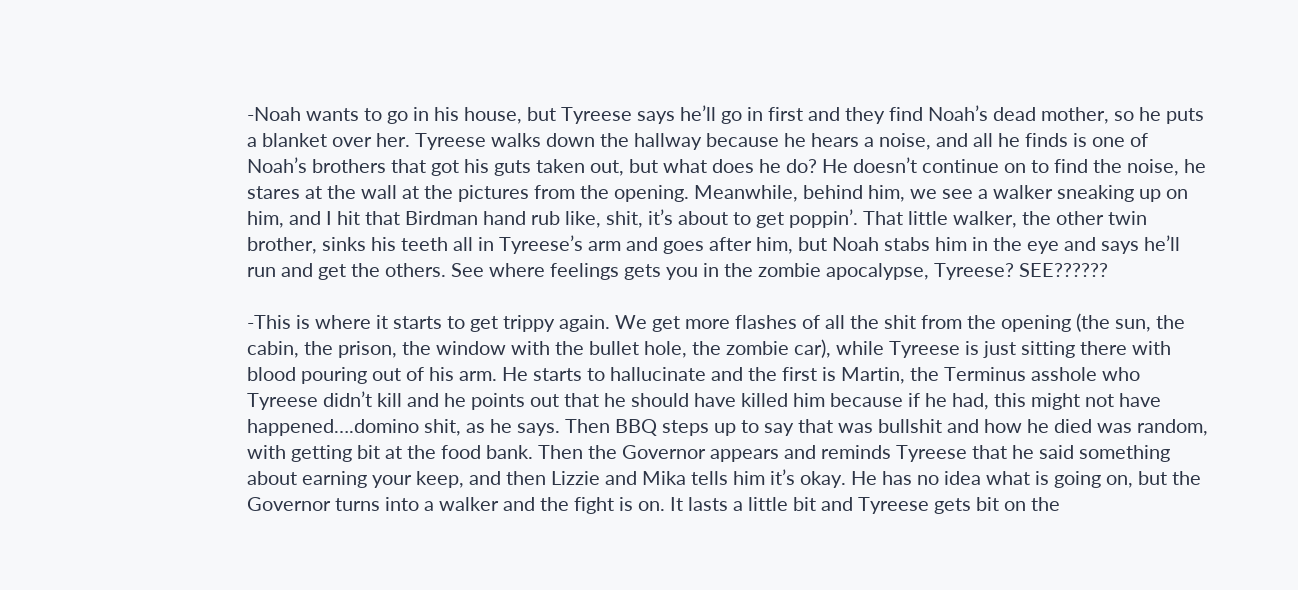-Noah wants to go in his house, but Tyreese says he’ll go in first and they find Noah’s dead mother, so he puts a blanket over her. Tyreese walks down the hallway because he hears a noise, and all he finds is one of Noah’s brothers that got his guts taken out, but what does he do? He doesn’t continue on to find the noise, he stares at the wall at the pictures from the opening. Meanwhile, behind him, we see a walker sneaking up on him, and I hit that Birdman hand rub like, shit, it’s about to get poppin’. That little walker, the other twin brother, sinks his teeth all in Tyreese’s arm and goes after him, but Noah stabs him in the eye and says he’ll run and get the others. See where feelings gets you in the zombie apocalypse, Tyreese? SEE??????

-This is where it starts to get trippy again. We get more flashes of all the shit from the opening (the sun, the cabin, the prison, the window with the bullet hole, the zombie car), while Tyreese is just sitting there with blood pouring out of his arm. He starts to hallucinate and the first is Martin, the Terminus asshole who Tyreese didn’t kill and he points out that he should have killed him because if he had, this might not have happened….domino shit, as he says. Then BBQ steps up to say that was bullshit and how he died was random, with getting bit at the food bank. Then the Governor appears and reminds Tyreese that he said something about earning your keep, and then Lizzie and Mika tells him it’s okay. He has no idea what is going on, but the Governor turns into a walker and the fight is on. It lasts a little bit and Tyreese gets bit on the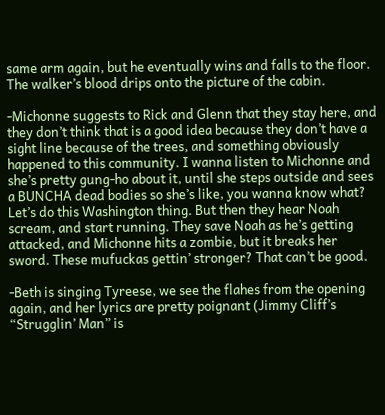same arm again, but he eventually wins and falls to the floor. The walker’s blood drips onto the picture of the cabin.

-Michonne suggests to Rick and Glenn that they stay here, and they don’t think that is a good idea because they don’t have a sight line because of the trees, and something obviously happened to this community. I wanna listen to Michonne and she’s pretty gung-ho about it, until she steps outside and sees a BUNCHA dead bodies so she’s like, you wanna know what? Let’s do this Washington thing. But then they hear Noah scream, and start running. They save Noah as he’s getting attacked, and Michonne hits a zombie, but it breaks her sword. These mufuckas gettin’ stronger? That can’t be good.

-Beth is singing Tyreese, we see the flahes from the opening again, and her lyrics are pretty poignant (Jimmy Cliff’s “Strugglin’ Man” is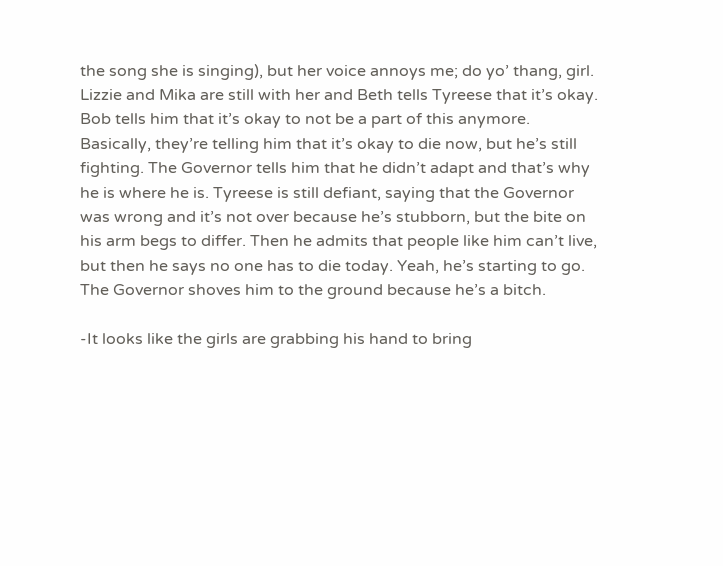the song she is singing), but her voice annoys me; do yo’ thang, girl. Lizzie and Mika are still with her and Beth tells Tyreese that it’s okay. Bob tells him that it’s okay to not be a part of this anymore. Basically, they’re telling him that it’s okay to die now, but he’s still fighting. The Governor tells him that he didn’t adapt and that’s why he is where he is. Tyreese is still defiant, saying that the Governor was wrong and it’s not over because he’s stubborn, but the bite on his arm begs to differ. Then he admits that people like him can’t live, but then he says no one has to die today. Yeah, he’s starting to go. The Governor shoves him to the ground because he’s a bitch.

-It looks like the girls are grabbing his hand to bring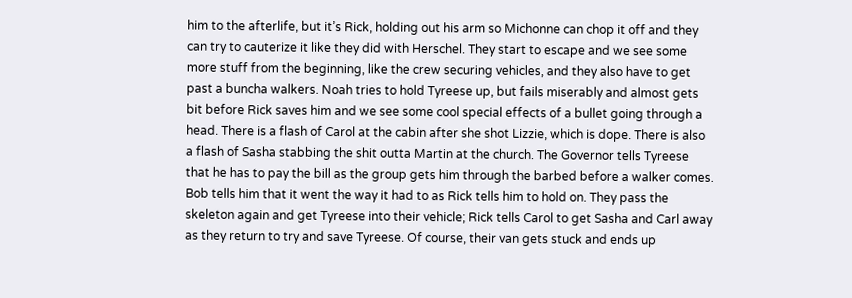him to the afterlife, but it’s Rick, holding out his arm so Michonne can chop it off and they can try to cauterize it like they did with Herschel. They start to escape and we see some more stuff from the beginning, like the crew securing vehicles, and they also have to get past a buncha walkers. Noah tries to hold Tyreese up, but fails miserably and almost gets bit before Rick saves him and we see some cool special effects of a bullet going through a head. There is a flash of Carol at the cabin after she shot Lizzie, which is dope. There is also a flash of Sasha stabbing the shit outta Martin at the church. The Governor tells Tyreese that he has to pay the bill as the group gets him through the barbed before a walker comes. Bob tells him that it went the way it had to as Rick tells him to hold on. They pass the skeleton again and get Tyreese into their vehicle; Rick tells Carol to get Sasha and Carl away as they return to try and save Tyreese. Of course, their van gets stuck and ends up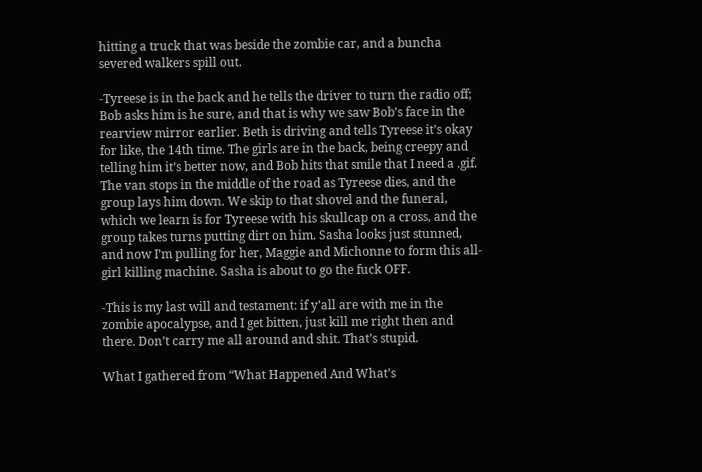hitting a truck that was beside the zombie car, and a buncha severed walkers spill out.

-Tyreese is in the back and he tells the driver to turn the radio off; Bob asks him is he sure, and that is why we saw Bob’s face in the rearview mirror earlier. Beth is driving and tells Tyreese it’s okay for like, the 14th time. The girls are in the back, being creepy and telling him it’s better now, and Bob hits that smile that I need a .gif. The van stops in the middle of the road as Tyreese dies, and the group lays him down. We skip to that shovel and the funeral, which we learn is for Tyreese with his skullcap on a cross, and the group takes turns putting dirt on him. Sasha looks just stunned, and now I’m pulling for her, Maggie and Michonne to form this all-girl killing machine. Sasha is about to go the fuck OFF.

-This is my last will and testament: if y’all are with me in the zombie apocalypse, and I get bitten, just kill me right then and there. Don’t carry me all around and shit. That’s stupid.

What I gathered from “What Happened And What’s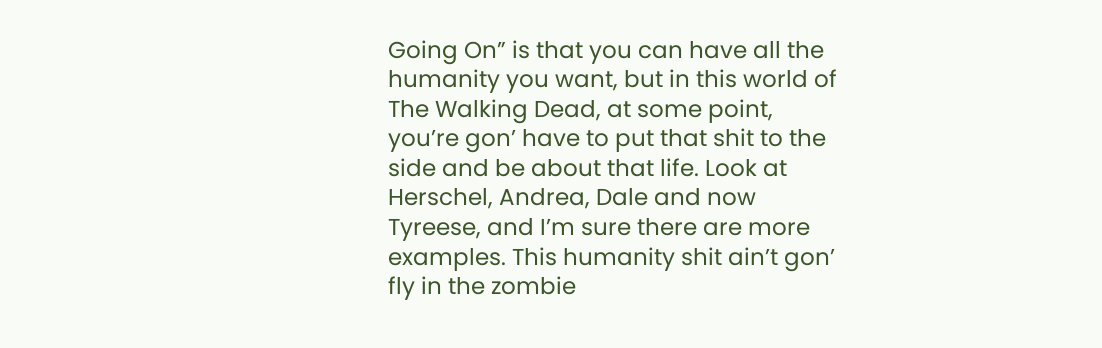Going On” is that you can have all the humanity you want, but in this world of The Walking Dead, at some point, you’re gon’ have to put that shit to the side and be about that life. Look at Herschel, Andrea, Dale and now Tyreese, and I’m sure there are more examples. This humanity shit ain’t gon’ fly in the zombie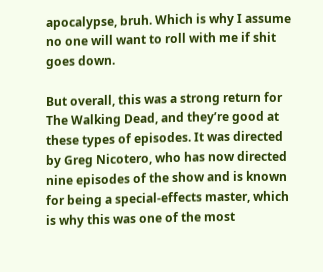apocalypse, bruh. Which is why I assume no one will want to roll with me if shit goes down.

But overall, this was a strong return for The Walking Dead, and they’re good at these types of episodes. It was directed by Greg Nicotero, who has now directed nine episodes of the show and is known for being a special-effects master, which is why this was one of the most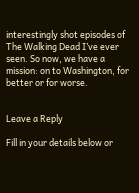interestingly shot episodes of The Walking Dead I’ve ever seen. So now, we have a mission: on to Washington, for better or for worse.


Leave a Reply

Fill in your details below or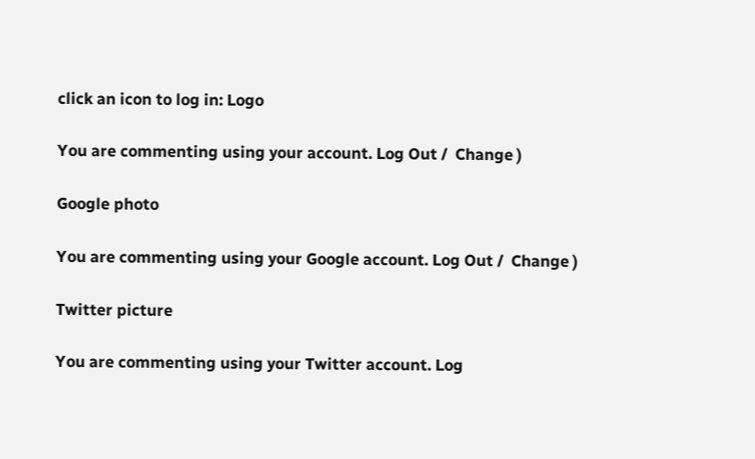click an icon to log in: Logo

You are commenting using your account. Log Out /  Change )

Google photo

You are commenting using your Google account. Log Out /  Change )

Twitter picture

You are commenting using your Twitter account. Log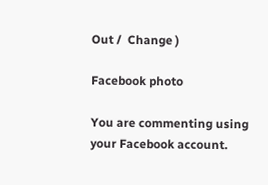Out /  Change )

Facebook photo

You are commenting using your Facebook account.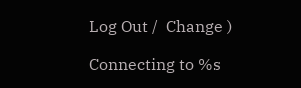Log Out /  Change )

Connecting to %s